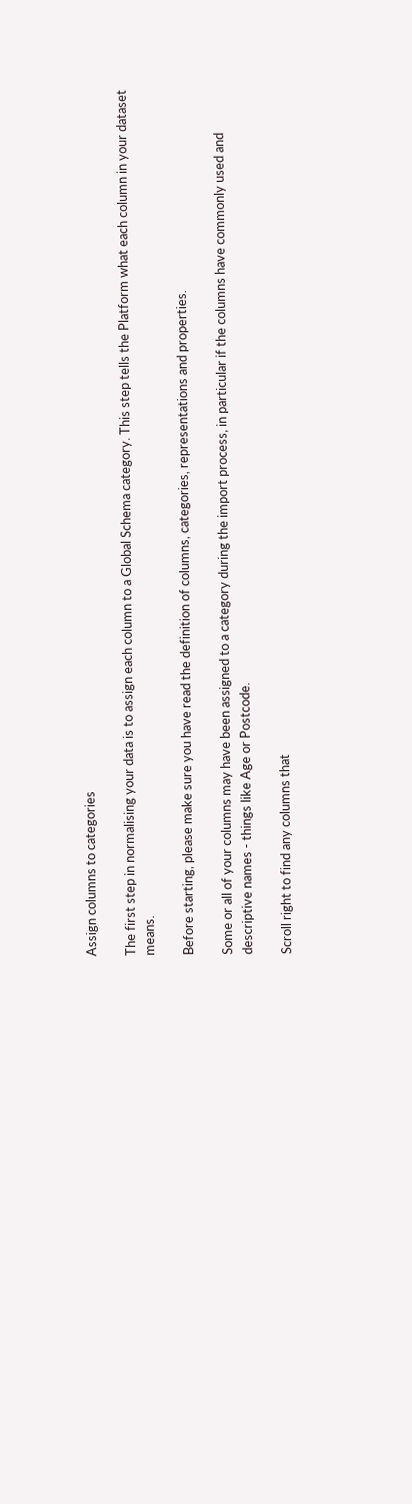Assign columns to categories

The first step in normalising your data is to assign each column to a Global Schema category. This step tells the Platform what each column in your dataset means.

Before starting, please make sure you have read the definition of columns, categories, representations and properties.

Some or all of your columns may have been assigned to a category during the import process, in particular if the columns have commonly used and descriptive names - things like Age or Postcode.

Scroll right to find any columns that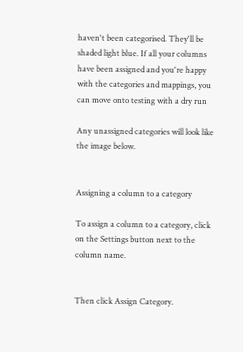haven't been categorised. They'll be shaded light blue. If all your columns have been assigned and you're happy with the categories and mappings, you can move onto testing with a dry run

Any unassigned categories will look like the image below.


Assigning a column to a category

To assign a column to a category, click on the Settings button next to the column name.


Then click Assign Category.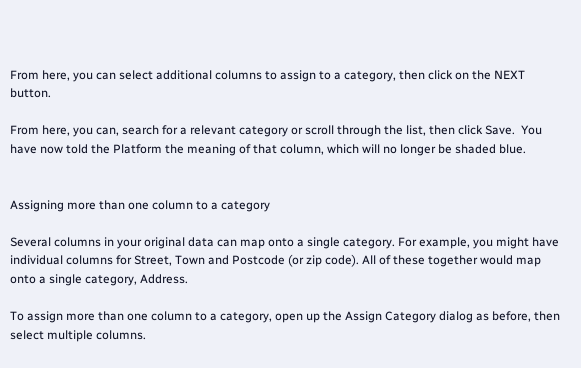From here, you can select additional columns to assign to a category, then click on the NEXT button.

From here, you can, search for a relevant category or scroll through the list, then click Save.  You have now told the Platform the meaning of that column, which will no longer be shaded blue.


Assigning more than one column to a category

Several columns in your original data can map onto a single category. For example, you might have individual columns for Street, Town and Postcode (or zip code). All of these together would map onto a single category, Address.

To assign more than one column to a category, open up the Assign Category dialog as before, then select multiple columns.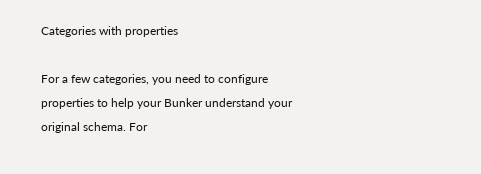Categories with properties

For a few categories, you need to configure properties to help your Bunker understand your original schema. For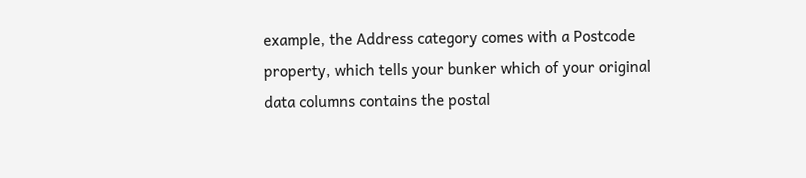example, the Address category comes with a Postcode property, which tells your bunker which of your original data columns contains the postal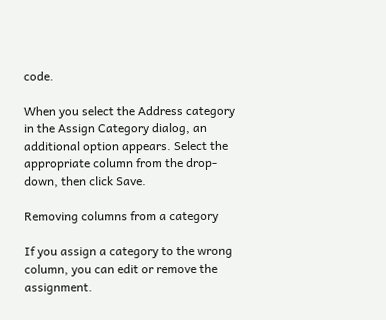code.

When you select the Address category in the Assign Category dialog, an additional option appears. Select the appropriate column from the drop-down, then click Save.

Removing columns from a category

If you assign a category to the wrong column, you can edit or remove the assignment.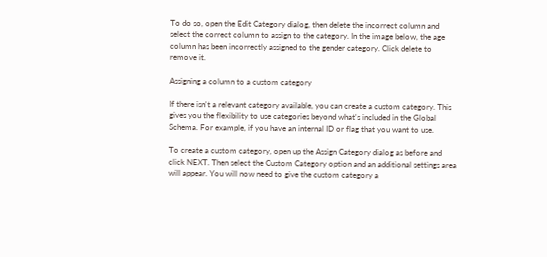To do so, open the Edit Category dialog, then delete the incorrect column and select the correct column to assign to the category. In the image below, the age column has been incorrectly assigned to the gender category. Click delete to remove it.

Assigning a column to a custom category

If there isn't a relevant category available, you can create a custom category. This gives you the flexibility to use categories beyond what's included in the Global Schema. For example, if you have an internal ID or flag that you want to use.

To create a custom category, open up the Assign Category dialog as before and click NEXT. Then select the Custom Category option and an additional settings area will appear. You will now need to give the custom category a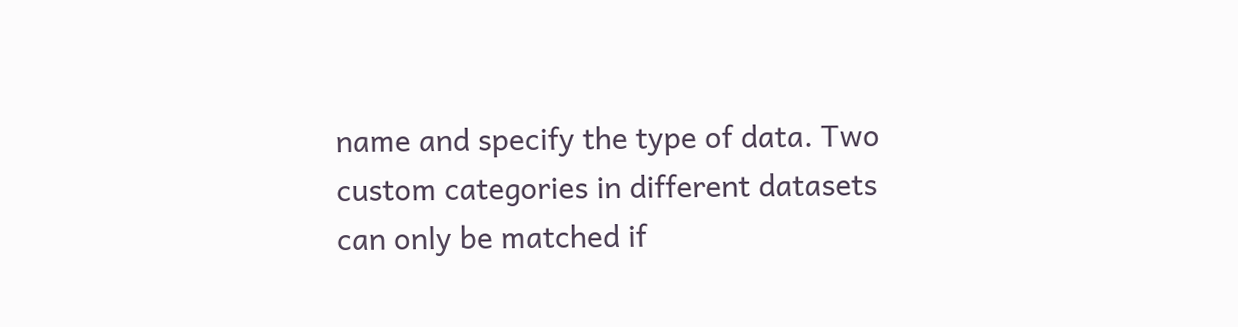name and specify the type of data. Two custom categories in different datasets can only be matched if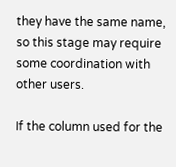they have the same name, so this stage may require some coordination with other users.

If the column used for the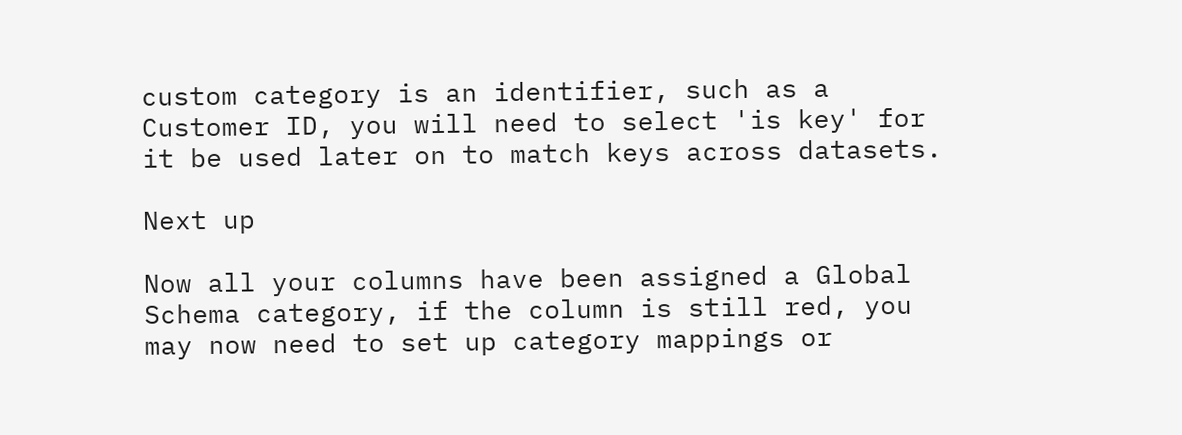custom category is an identifier, such as a Customer ID, you will need to select 'is key' for it be used later on to match keys across datasets.

Next up

Now all your columns have been assigned a Global Schema category, if the column is still red, you may now need to set up category mappings or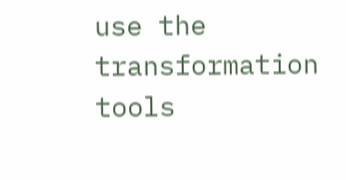use the transformation tools